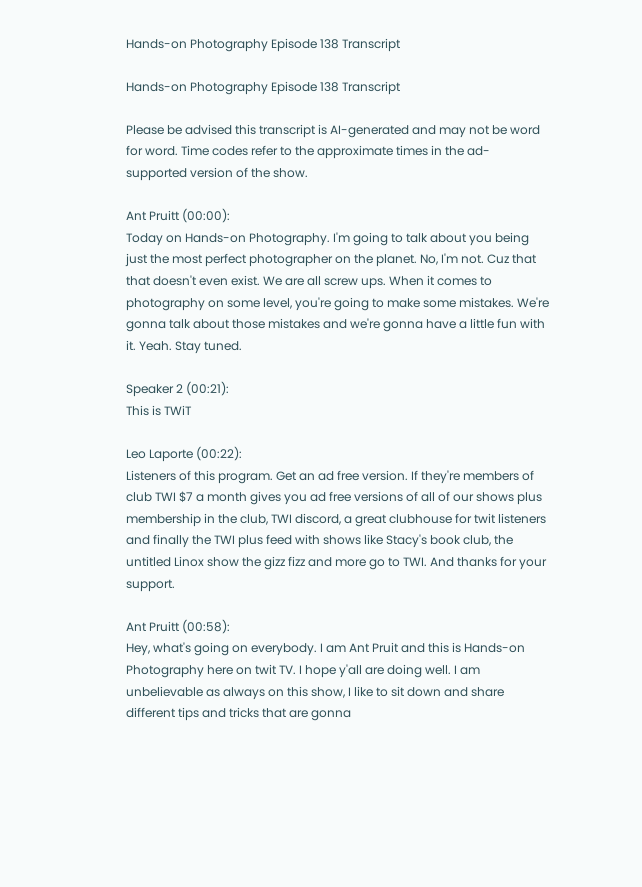Hands-on Photography Episode 138 Transcript

Hands-on Photography Episode 138 Transcript

Please be advised this transcript is AI-generated and may not be word for word. Time codes refer to the approximate times in the ad-supported version of the show.

Ant Pruitt (00:00):
Today on Hands-on Photography. I'm going to talk about you being just the most perfect photographer on the planet. No, I'm not. Cuz that that doesn't even exist. We are all screw ups. When it comes to photography on some level, you're going to make some mistakes. We're gonna talk about those mistakes and we're gonna have a little fun with it. Yeah. Stay tuned.

Speaker 2 (00:21):
This is TWiT

Leo Laporte (00:22):
Listeners of this program. Get an ad free version. If they're members of club TWI $7 a month gives you ad free versions of all of our shows plus membership in the club, TWI discord, a great clubhouse for twit listeners and finally the TWI plus feed with shows like Stacy's book club, the untitled Linox show the gizz fizz and more go to TWI. And thanks for your support.

Ant Pruitt (00:58):
Hey, what's going on everybody. I am Ant Pruit and this is Hands-on Photography here on twit TV. I hope y'all are doing well. I am unbelievable as always on this show, I like to sit down and share different tips and tricks that are gonna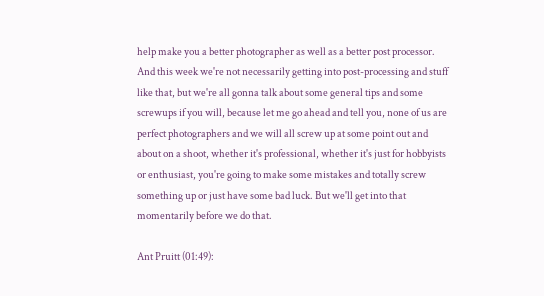help make you a better photographer as well as a better post processor. And this week we're not necessarily getting into post-processing and stuff like that, but we're all gonna talk about some general tips and some screwups if you will, because let me go ahead and tell you, none of us are perfect photographers and we will all screw up at some point out and about on a shoot, whether it's professional, whether it's just for hobbyists or enthusiast, you're going to make some mistakes and totally screw something up or just have some bad luck. But we'll get into that momentarily before we do that.

Ant Pruitt (01:49):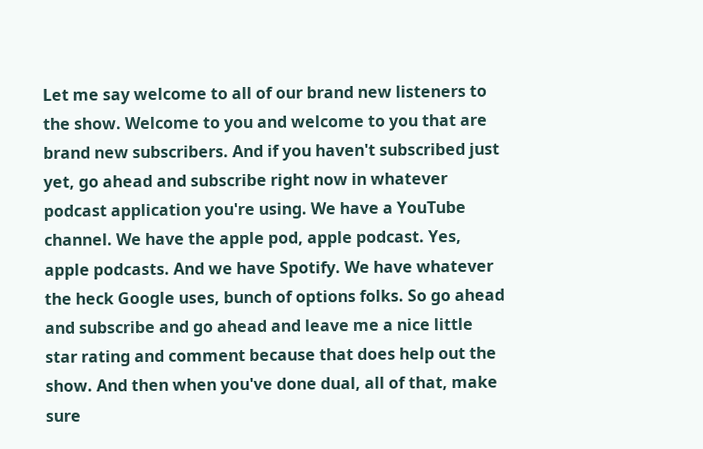Let me say welcome to all of our brand new listeners to the show. Welcome to you and welcome to you that are brand new subscribers. And if you haven't subscribed just yet, go ahead and subscribe right now in whatever podcast application you're using. We have a YouTube channel. We have the apple pod, apple podcast. Yes, apple podcasts. And we have Spotify. We have whatever the heck Google uses, bunch of options folks. So go ahead and subscribe and go ahead and leave me a nice little star rating and comment because that does help out the show. And then when you've done dual, all of that, make sure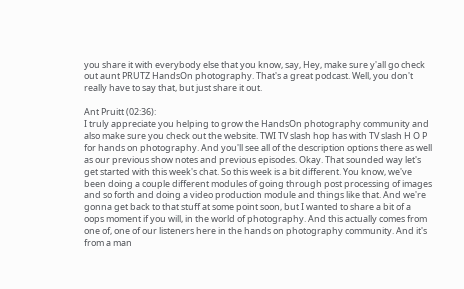you share it with everybody else that you know, say, Hey, make sure y'all go check out aunt PRUTZ HandsOn photography. That's a great podcast. Well, you don't really have to say that, but just share it out.

Ant Pruitt (02:36):
I truly appreciate you helping to grow the HandsOn photography community and also make sure you check out the website. TWI TV slash hop has with TV slash H O P for hands on photography. And you'll see all of the description options there as well as our previous show notes and previous episodes. Okay. That sounded way let's get started with this week's chat. So this week is a bit different. You know, we've been doing a couple different modules of going through post processing of images and so forth and doing a video production module and things like that. And we're gonna get back to that stuff at some point soon, but I wanted to share a bit of a oops moment if you will, in the world of photography. And this actually comes from one of, one of our listeners here in the hands on photography community. And it's from a man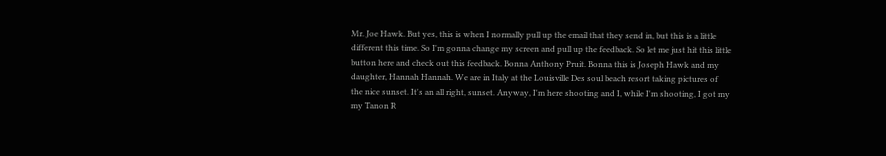Mr. Joe Hawk. But yes, this is when I normally pull up the email that they send in, but this is a little different this time. So I'm gonna change my screen and pull up the feedback. So let me just hit this little button here and check out this feedback. Bonna Anthony Pruit. Bonna this is Joseph Hawk and my daughter, Hannah Hannah. We are in Italy at the Louisville Des soul beach resort taking pictures of the nice sunset. It's an all right, sunset. Anyway, I'm here shooting and I, while I'm shooting, I got my my Tanon R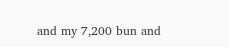and my 7,200 bun and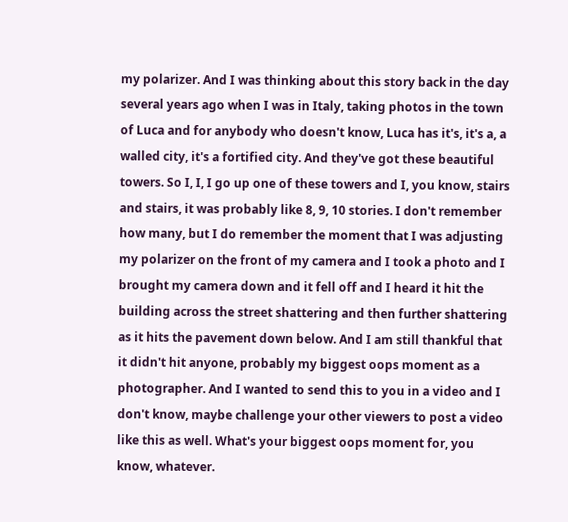my polarizer. And I was thinking about this story back in the day several years ago when I was in Italy, taking photos in the town of Luca and for anybody who doesn't know, Luca has it's, it's a, a walled city, it's a fortified city. And they've got these beautiful towers. So I, I, I go up one of these towers and I, you know, stairs and stairs, it was probably like 8, 9, 10 stories. I don't remember how many, but I do remember the moment that I was adjusting my polarizer on the front of my camera and I took a photo and I brought my camera down and it fell off and I heard it hit the building across the street shattering and then further shattering as it hits the pavement down below. And I am still thankful that it didn't hit anyone, probably my biggest oops moment as a photographer. And I wanted to send this to you in a video and I don't know, maybe challenge your other viewers to post a video like this as well. What's your biggest oops moment for, you know, whatever.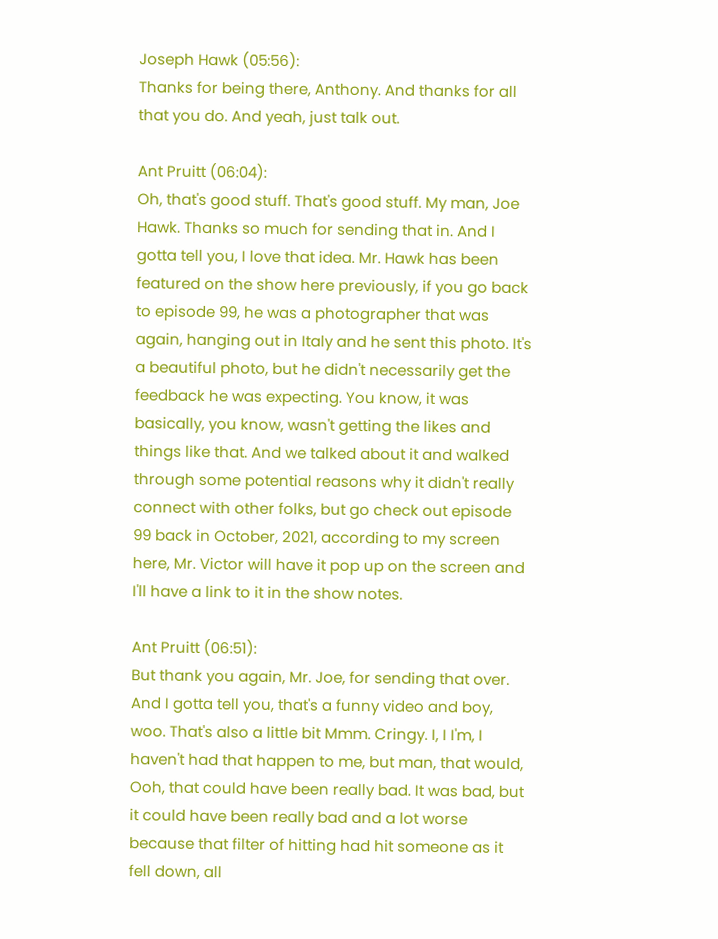Joseph Hawk (05:56):
Thanks for being there, Anthony. And thanks for all that you do. And yeah, just talk out.

Ant Pruitt (06:04):
Oh, that's good stuff. That's good stuff. My man, Joe Hawk. Thanks so much for sending that in. And I gotta tell you, I love that idea. Mr. Hawk has been featured on the show here previously, if you go back to episode 99, he was a photographer that was again, hanging out in Italy and he sent this photo. It's a beautiful photo, but he didn't necessarily get the feedback he was expecting. You know, it was basically, you know, wasn't getting the likes and things like that. And we talked about it and walked through some potential reasons why it didn't really connect with other folks, but go check out episode 99 back in October, 2021, according to my screen here, Mr. Victor will have it pop up on the screen and I'll have a link to it in the show notes.

Ant Pruitt (06:51):
But thank you again, Mr. Joe, for sending that over. And I gotta tell you, that's a funny video and boy, woo. That's also a little bit Mmm. Cringy. I, I I'm, I haven't had that happen to me, but man, that would, Ooh, that could have been really bad. It was bad, but it could have been really bad and a lot worse because that filter of hitting had hit someone as it fell down, all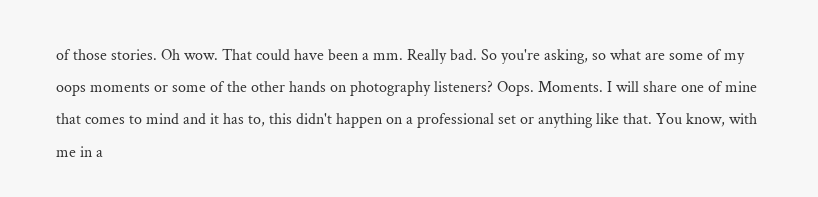of those stories. Oh wow. That could have been a mm. Really bad. So you're asking, so what are some of my oops moments or some of the other hands on photography listeners? Oops. Moments. I will share one of mine that comes to mind and it has to, this didn't happen on a professional set or anything like that. You know, with me in a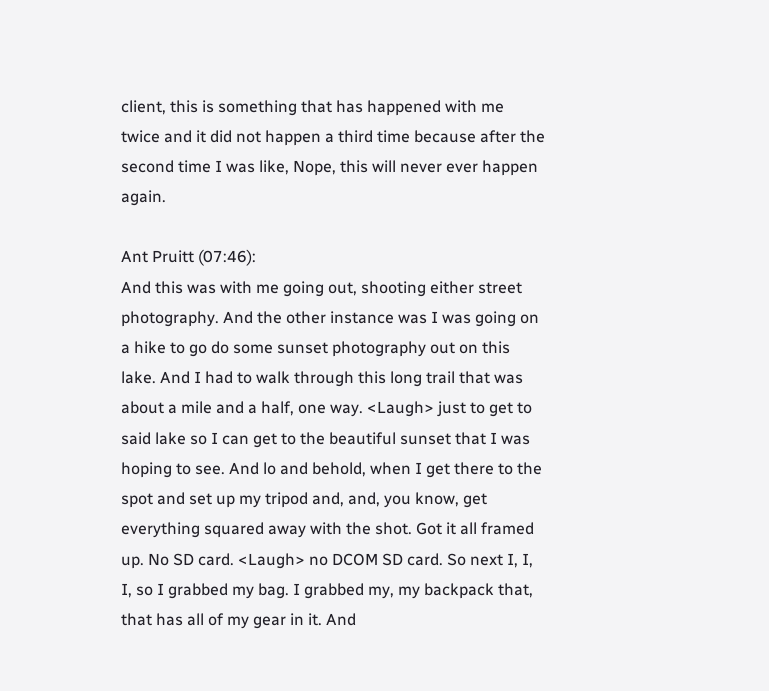client, this is something that has happened with me twice and it did not happen a third time because after the second time I was like, Nope, this will never ever happen again.

Ant Pruitt (07:46):
And this was with me going out, shooting either street photography. And the other instance was I was going on a hike to go do some sunset photography out on this lake. And I had to walk through this long trail that was about a mile and a half, one way. <Laugh> just to get to said lake so I can get to the beautiful sunset that I was hoping to see. And lo and behold, when I get there to the spot and set up my tripod and, and, you know, get everything squared away with the shot. Got it all framed up. No SD card. <Laugh> no DCOM SD card. So next I, I, I, so I grabbed my bag. I grabbed my, my backpack that, that has all of my gear in it. And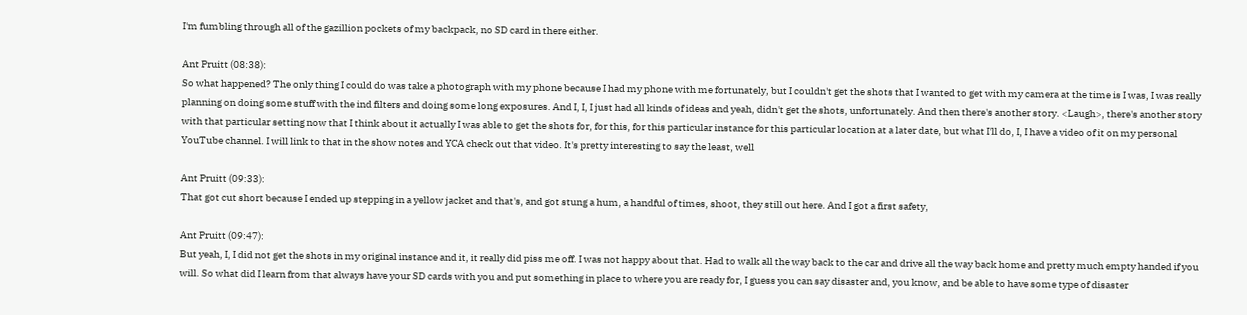I'm fumbling through all of the gazillion pockets of my backpack, no SD card in there either.

Ant Pruitt (08:38):
So what happened? The only thing I could do was take a photograph with my phone because I had my phone with me fortunately, but I couldn't get the shots that I wanted to get with my camera at the time is I was, I was really planning on doing some stuff with the ind filters and doing some long exposures. And I, I, I just had all kinds of ideas and yeah, didn't get the shots, unfortunately. And then there's another story. <Laugh>, there's another story with that particular setting now that I think about it actually I was able to get the shots for, for this, for this particular instance for this particular location at a later date, but what I'll do, I, I have a video of it on my personal YouTube channel. I will link to that in the show notes and YCA check out that video. It's pretty interesting to say the least, well

Ant Pruitt (09:33):
That got cut short because I ended up stepping in a yellow jacket and that's, and got stung a hum, a handful of times, shoot, they still out here. And I got a first safety,

Ant Pruitt (09:47):
But yeah, I, I did not get the shots in my original instance and it, it really did piss me off. I was not happy about that. Had to walk all the way back to the car and drive all the way back home and pretty much empty handed if you will. So what did I learn from that always have your SD cards with you and put something in place to where you are ready for, I guess you can say disaster and, you know, and be able to have some type of disaster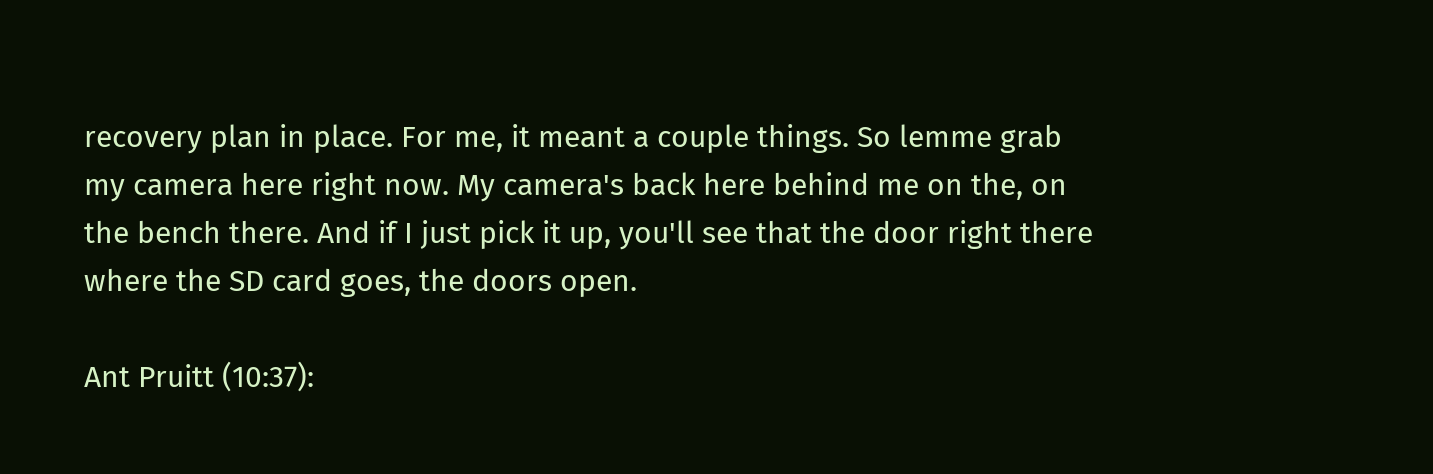recovery plan in place. For me, it meant a couple things. So lemme grab my camera here right now. My camera's back here behind me on the, on the bench there. And if I just pick it up, you'll see that the door right there where the SD card goes, the doors open.

Ant Pruitt (10:37):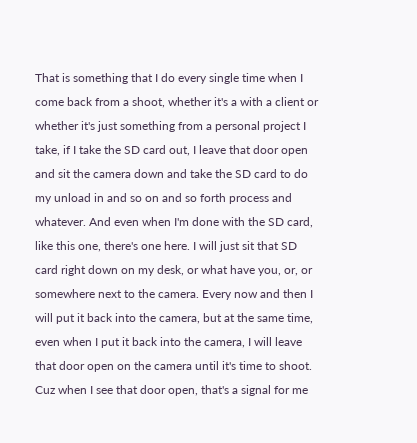That is something that I do every single time when I come back from a shoot, whether it's a with a client or whether it's just something from a personal project I take, if I take the SD card out, I leave that door open and sit the camera down and take the SD card to do my unload in and so on and so forth process and whatever. And even when I'm done with the SD card, like this one, there's one here. I will just sit that SD card right down on my desk, or what have you, or, or somewhere next to the camera. Every now and then I will put it back into the camera, but at the same time, even when I put it back into the camera, I will leave that door open on the camera until it's time to shoot. Cuz when I see that door open, that's a signal for me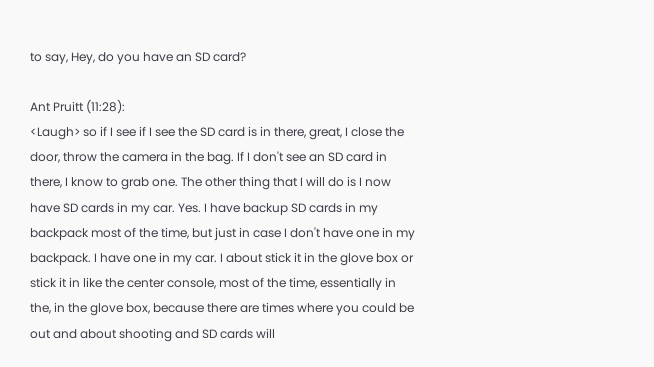to say, Hey, do you have an SD card?

Ant Pruitt (11:28):
<Laugh> so if I see if I see the SD card is in there, great, I close the door, throw the camera in the bag. If I don't see an SD card in there, I know to grab one. The other thing that I will do is I now have SD cards in my car. Yes. I have backup SD cards in my backpack most of the time, but just in case I don't have one in my backpack. I have one in my car. I about stick it in the glove box or stick it in like the center console, most of the time, essentially in the, in the glove box, because there are times where you could be out and about shooting and SD cards will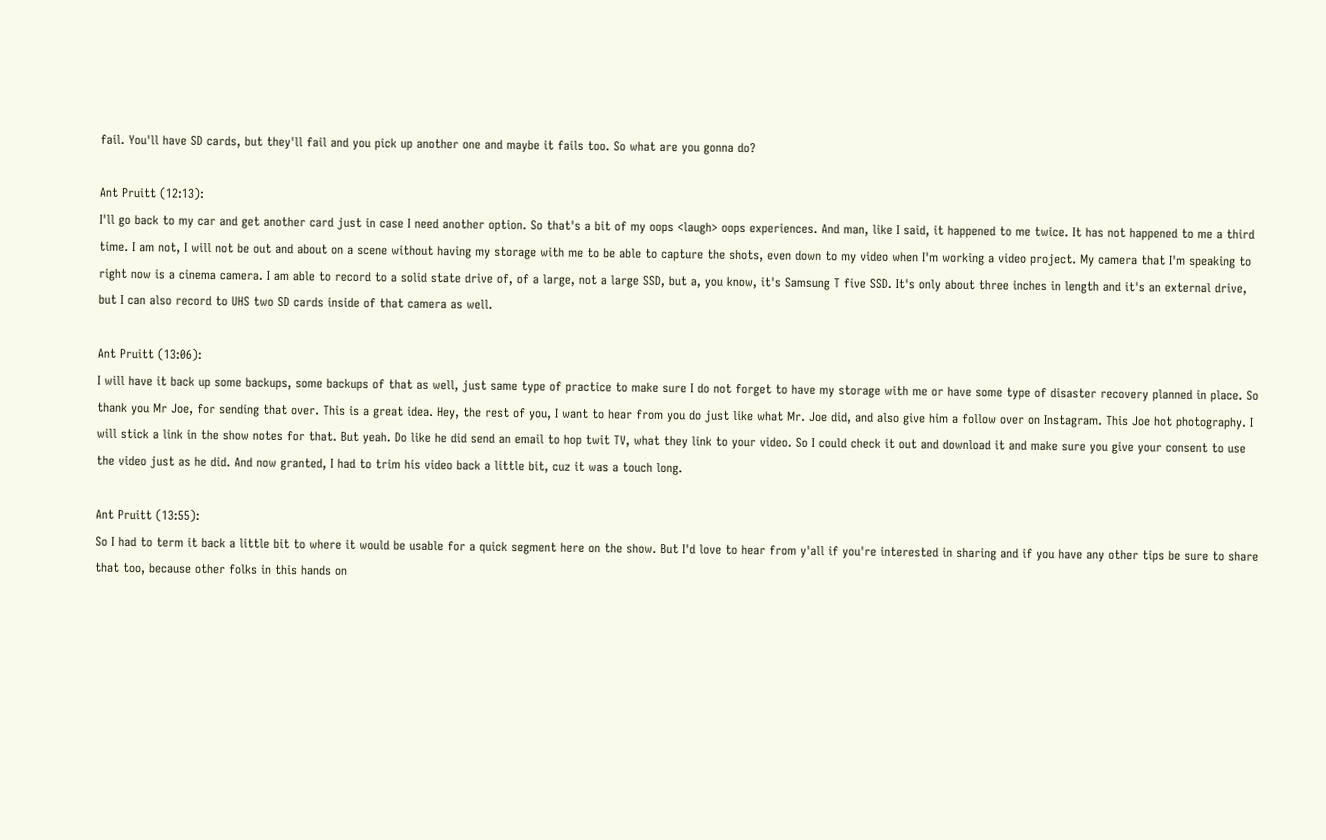fail. You'll have SD cards, but they'll fail and you pick up another one and maybe it fails too. So what are you gonna do?

Ant Pruitt (12:13):
I'll go back to my car and get another card just in case I need another option. So that's a bit of my oops <laugh> oops experiences. And man, like I said, it happened to me twice. It has not happened to me a third time. I am not, I will not be out and about on a scene without having my storage with me to be able to capture the shots, even down to my video when I'm working a video project. My camera that I'm speaking to right now is a cinema camera. I am able to record to a solid state drive of, of a large, not a large SSD, but a, you know, it's Samsung T five SSD. It's only about three inches in length and it's an external drive, but I can also record to UHS two SD cards inside of that camera as well.

Ant Pruitt (13:06):
I will have it back up some backups, some backups of that as well, just same type of practice to make sure I do not forget to have my storage with me or have some type of disaster recovery planned in place. So thank you Mr Joe, for sending that over. This is a great idea. Hey, the rest of you, I want to hear from you do just like what Mr. Joe did, and also give him a follow over on Instagram. This Joe hot photography. I will stick a link in the show notes for that. But yeah. Do like he did send an email to hop twit TV, what they link to your video. So I could check it out and download it and make sure you give your consent to use the video just as he did. And now granted, I had to trim his video back a little bit, cuz it was a touch long.

Ant Pruitt (13:55):
So I had to term it back a little bit to where it would be usable for a quick segment here on the show. But I'd love to hear from y'all if you're interested in sharing and if you have any other tips be sure to share that too, because other folks in this hands on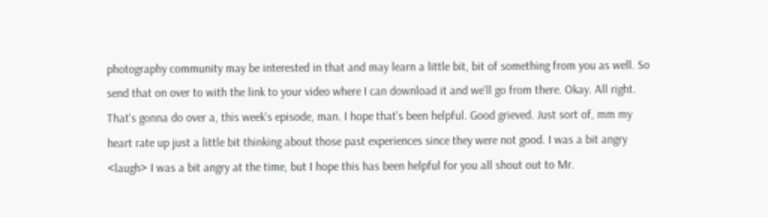photography community may be interested in that and may learn a little bit, bit of something from you as well. So send that on over to with the link to your video where I can download it and we'll go from there. Okay. All right. That's gonna do over a, this week's episode, man. I hope that's been helpful. Good grieved. Just sort of, mm my heart rate up just a little bit thinking about those past experiences since they were not good. I was a bit angry <laugh> I was a bit angry at the time, but I hope this has been helpful for you all shout out to Mr.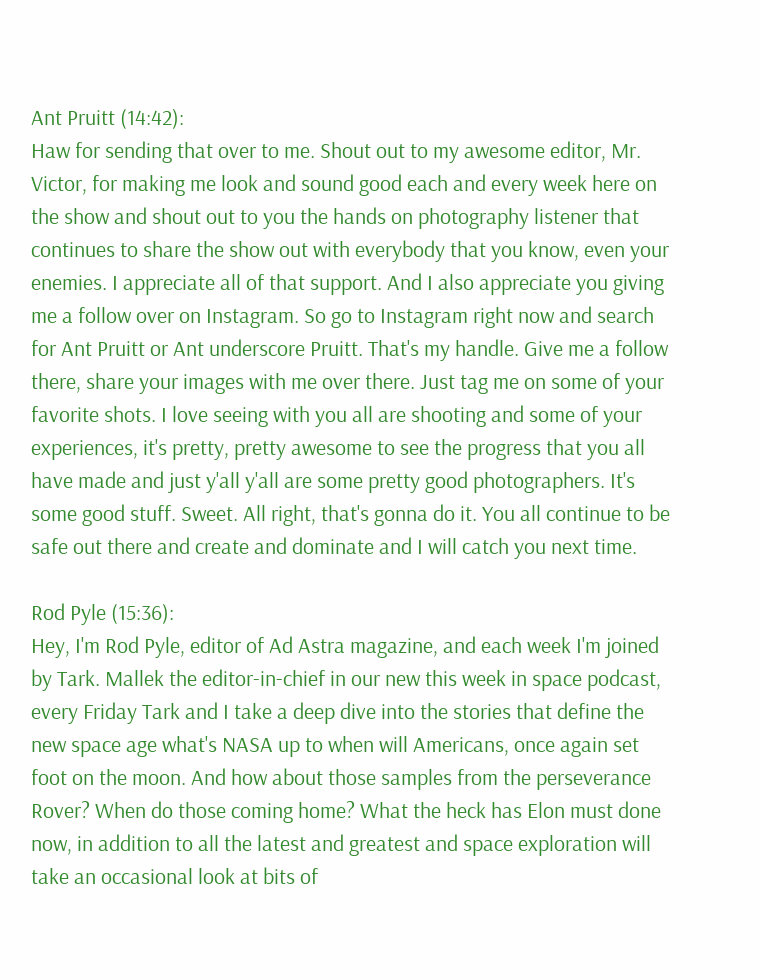Ant Pruitt (14:42):
Haw for sending that over to me. Shout out to my awesome editor, Mr. Victor, for making me look and sound good each and every week here on the show and shout out to you the hands on photography listener that continues to share the show out with everybody that you know, even your enemies. I appreciate all of that support. And I also appreciate you giving me a follow over on Instagram. So go to Instagram right now and search for Ant Pruitt or Ant underscore Pruitt. That's my handle. Give me a follow there, share your images with me over there. Just tag me on some of your favorite shots. I love seeing with you all are shooting and some of your experiences, it's pretty, pretty awesome to see the progress that you all have made and just y'all y'all are some pretty good photographers. It's some good stuff. Sweet. All right, that's gonna do it. You all continue to be safe out there and create and dominate and I will catch you next time.

Rod Pyle (15:36):
Hey, I'm Rod Pyle, editor of Ad Astra magazine, and each week I'm joined by Tark. Mallek the editor-in-chief in our new this week in space podcast, every Friday Tark and I take a deep dive into the stories that define the new space age what's NASA up to when will Americans, once again set foot on the moon. And how about those samples from the perseverance Rover? When do those coming home? What the heck has Elon must done now, in addition to all the latest and greatest and space exploration will take an occasional look at bits of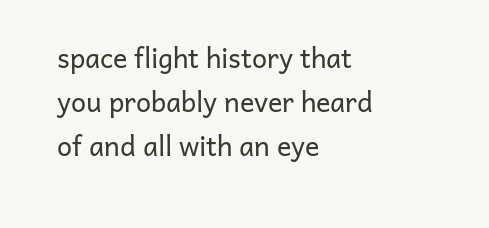space flight history that you probably never heard of and all with an eye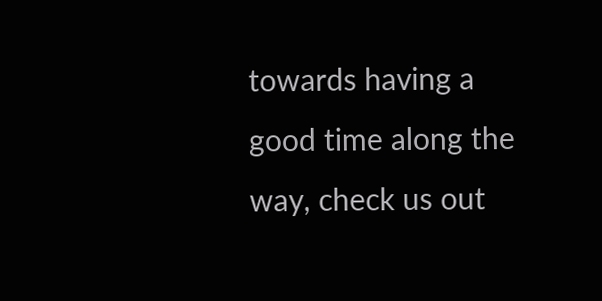towards having a good time along the way, check us out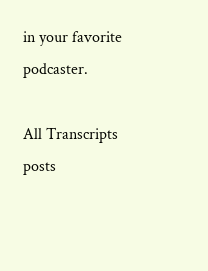in your favorite podcaster.

All Transcripts posts